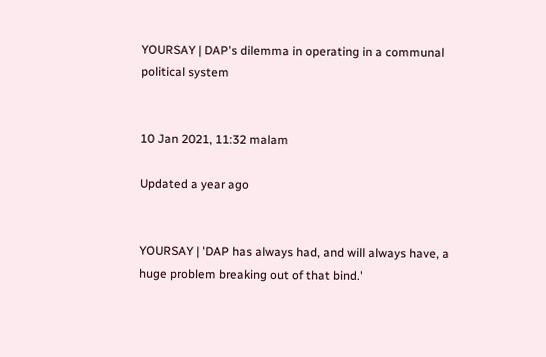YOURSAY | DAP's dilemma in operating in a communal political system


10 Jan 2021, 11:32 malam

Updated a year ago


YOURSAY | 'DAP has always had, and will always have, a huge problem breaking out of that bind.'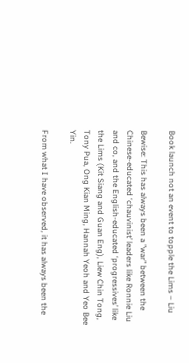Book launch not an event to topple the Lims – Liu

Bewise: This has always been a "war" between the Chinese-educated ‘chauvinist’ leaders like Ronnie Liu and co, and the English-educated ‘progressives’ like the Lims (Kit Siang and Guan Eng), Liew Chin Tong, Tony Pua, Ong Kian Ming, Hannah Yeoh and Yeo Bee Yin.

From what I have observed, it has always been the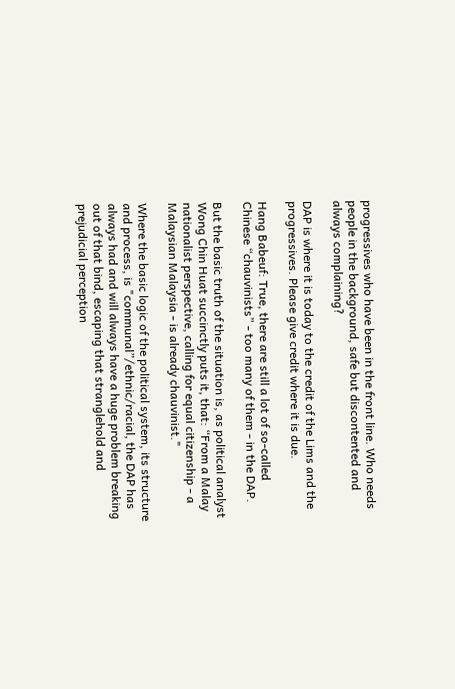progressives who have been in the front line. Who needs people in the background, safe but discontented and always complaining?

DAP is where it is today to the credit of the Lims and the progressives. Please give credit where it is due.

Hang Babeuf: True, there are still a lot of so-called Chinese “chauvinists” - too many of them - in the DAP.

But the basic truth of the situation is, as political analyst Wong Chin Huat succinctly puts it, that: “From a Malay nationalist perspective, calling for equal citizenship - a Malaysian Malaysia - is already chauvinist."

Where the basic logic of the political system, its structure and process, is "communal”/ethnic/racial, the DAP has always had and will always have a huge problem breaking out of that bind, escaping that stranglehold and prejudicial perception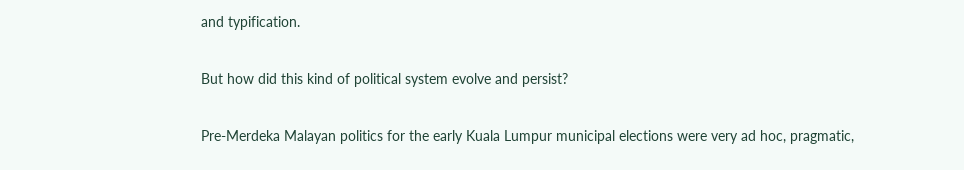and typification.

But how did this kind of political system evolve and persist?

Pre-Merdeka Malayan politics for the early Kuala Lumpur municipal elections were very ad hoc, pragmatic,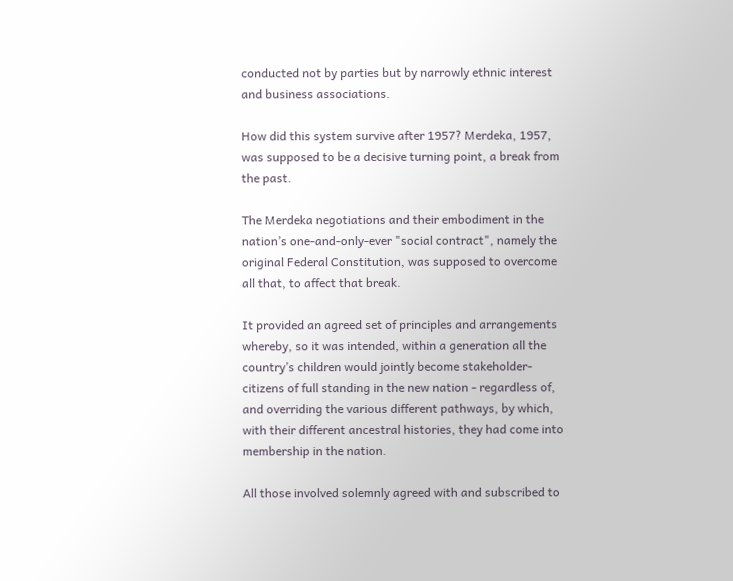conducted not by parties but by narrowly ethnic interest and business associations.

How did this system survive after 1957? Merdeka, 1957, was supposed to be a decisive turning point, a break from the past.

The Merdeka negotiations and their embodiment in the nation’s one-and-only-ever "social contract", namely the original Federal Constitution, was supposed to overcome all that, to affect that break.

It provided an agreed set of principles and arrangements whereby, so it was intended, within a generation all the country’s children would jointly become stakeholder-citizens of full standing in the new nation - regardless of, and overriding the various different pathways, by which, with their different ancestral histories, they had come into membership in the nation.

All those involved solemnly agreed with and subscribed to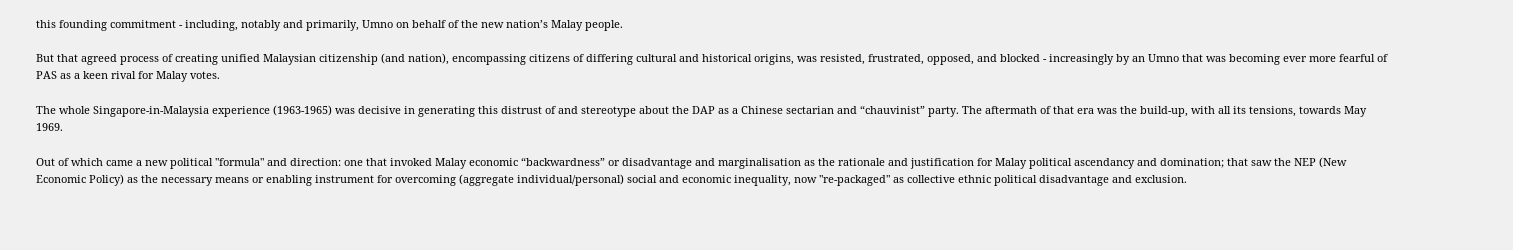this founding commitment - including, notably and primarily, Umno on behalf of the new nation’s Malay people.

But that agreed process of creating unified Malaysian citizenship (and nation), encompassing citizens of differing cultural and historical origins, was resisted, frustrated, opposed, and blocked - increasingly by an Umno that was becoming ever more fearful of PAS as a keen rival for Malay votes.

The whole Singapore-in-Malaysia experience (1963-1965) was decisive in generating this distrust of and stereotype about the DAP as a Chinese sectarian and “chauvinist” party. The aftermath of that era was the build-up, with all its tensions, towards May 1969.

Out of which came a new political "formula" and direction: one that invoked Malay economic “backwardness” or disadvantage and marginalisation as the rationale and justification for Malay political ascendancy and domination; that saw the NEP (New Economic Policy) as the necessary means or enabling instrument for overcoming (aggregate individual/personal) social and economic inequality, now "re-packaged" as collective ethnic political disadvantage and exclusion.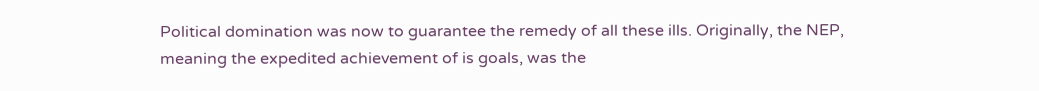Political domination was now to guarantee the remedy of all these ills. Originally, the NEP, meaning the expedited achievement of is goals, was the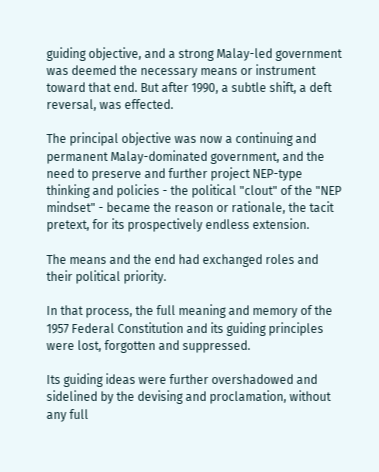guiding objective, and a strong Malay-led government was deemed the necessary means or instrument toward that end. But after 1990, a subtle shift, a deft reversal, was effected.

The principal objective was now a continuing and permanent Malay-dominated government, and the need to preserve and further project NEP-type thinking and policies - the political "clout" of the "NEP mindset" - became the reason or rationale, the tacit pretext, for its prospectively endless extension.

The means and the end had exchanged roles and their political priority.

In that process, the full meaning and memory of the 1957 Federal Constitution and its guiding principles were lost, forgotten and suppressed.

Its guiding ideas were further overshadowed and sidelined by the devising and proclamation, without any full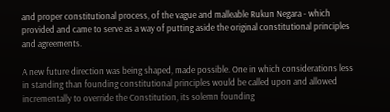and proper constitutional process, of the vague and malleable Rukun Negara - which provided and came to serve as a way of putting aside the original constitutional principles and agreements.

A new future direction was being shaped, made possible. One in which considerations less in standing than founding constitutional principles would be called upon and allowed incrementally to override the Constitution, its solemn founding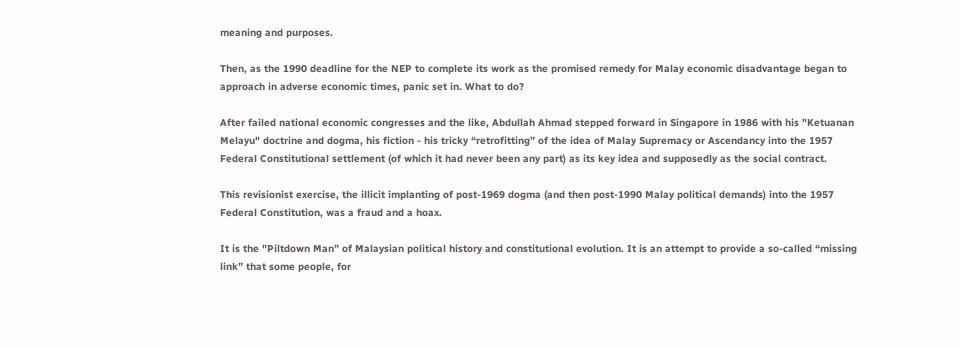meaning and purposes.

Then, as the 1990 deadline for the NEP to complete its work as the promised remedy for Malay economic disadvantage began to approach in adverse economic times, panic set in. What to do?

After failed national economic congresses and the like, Abdullah Ahmad stepped forward in Singapore in 1986 with his "Ketuanan Melayu" doctrine and dogma, his fiction - his tricky “retrofitting” of the idea of Malay Supremacy or Ascendancy into the 1957 Federal Constitutional settlement (of which it had never been any part) as its key idea and supposedly as the social contract.

This revisionist exercise, the illicit implanting of post-1969 dogma (and then post-1990 Malay political demands) into the 1957 Federal Constitution, was a fraud and a hoax.

It is the "Piltdown Man” of Malaysian political history and constitutional evolution. It is an attempt to provide a so-called “missing link” that some people, for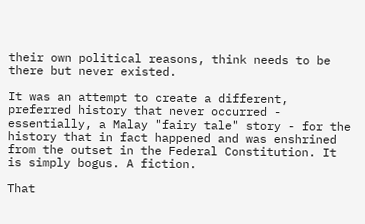their own political reasons, think needs to be there but never existed.

It was an attempt to create a different, preferred history that never occurred - essentially, a Malay "fairy tale" story - for the history that in fact happened and was enshrined from the outset in the Federal Constitution. It is simply bogus. A fiction.

That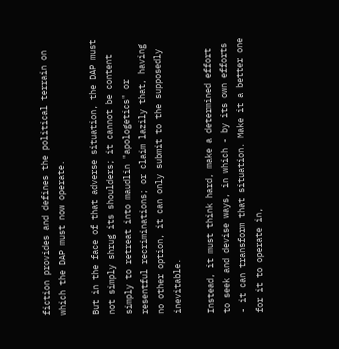fiction provides and defines the political terrain on which the DAP must now operate.

But in the face of that adverse situation, the DAP must not simply shrug its shoulders; it cannot be content simply to retreat into maudlin "apologetics" or resentful recriminations; or claim lazily that, having no other option, it can only submit to the supposedly inevitable.

Instead, it must think hard, make a determined effort to seek and devise ways, in which - by its own efforts - it can transform that situation. Make it a better one for it to operate in,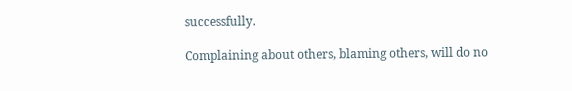successfully.

Complaining about others, blaming others, will do no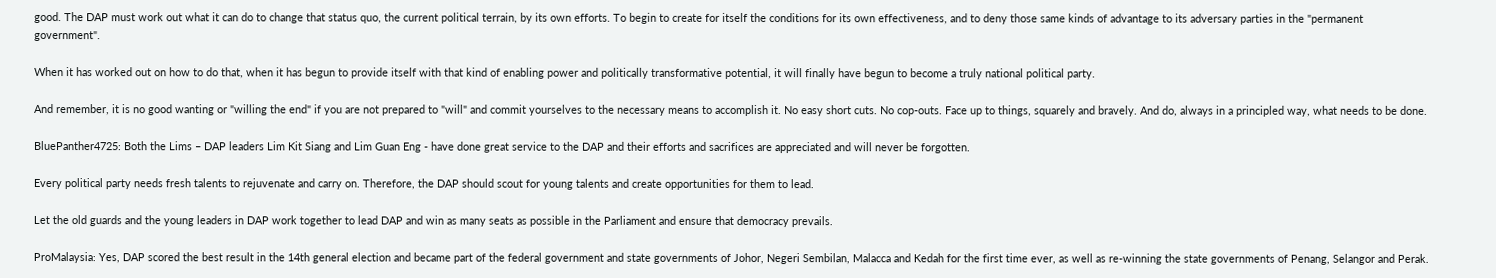good. The DAP must work out what it can do to change that status quo, the current political terrain, by its own efforts. To begin to create for itself the conditions for its own effectiveness, and to deny those same kinds of advantage to its adversary parties in the "permanent government".

When it has worked out on how to do that, when it has begun to provide itself with that kind of enabling power and politically transformative potential, it will finally have begun to become a truly national political party.

And remember, it is no good wanting or "willing the end" if you are not prepared to "will" and commit yourselves to the necessary means to accomplish it. No easy short cuts. No cop-outs. Face up to things, squarely and bravely. And do, always in a principled way, what needs to be done.

BluePanther4725: Both the Lims – DAP leaders Lim Kit Siang and Lim Guan Eng - have done great service to the DAP and their efforts and sacrifices are appreciated and will never be forgotten.

Every political party needs fresh talents to rejuvenate and carry on. Therefore, the DAP should scout for young talents and create opportunities for them to lead.

Let the old guards and the young leaders in DAP work together to lead DAP and win as many seats as possible in the Parliament and ensure that democracy prevails.

ProMalaysia: Yes, DAP scored the best result in the 14th general election and became part of the federal government and state governments of Johor, Negeri Sembilan, Malacca and Kedah for the first time ever, as well as re-winning the state governments of Penang, Selangor and Perak.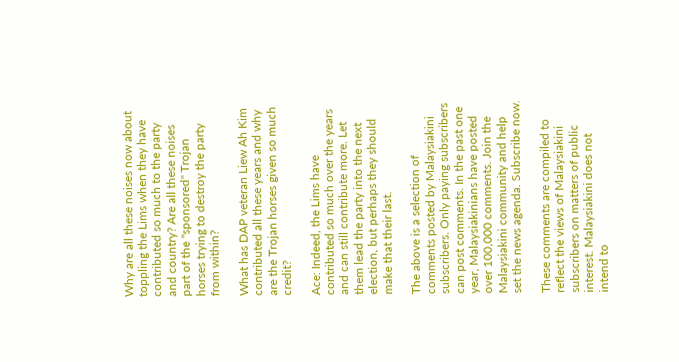Why are all these noises now about toppling the Lims when they have contributed so much to the party and country? Are all these noises part of the "sponsored" Trojan horses trying to destroy the party from within?

What has DAP veteran Liew Ah Kim contributed all these years and why are the Trojan horses given so much credit?

Ace: Indeed, the Lims have contributed so much over the years and can still contribute more. Let them lead the party into the next election, but perhaps they should make that their last.

The above is a selection of comments posted by Malaysiakini subscribers. Only paying subscribers can post comments. In the past one year, Malaysiakinians have posted over 100,000 comments. Join the Malaysiakini community and help set the news agenda. Subscribe now.

These comments are compiled to reflect the views of Malaysiakini subscribers on matters of public interest. Malaysiakini does not intend to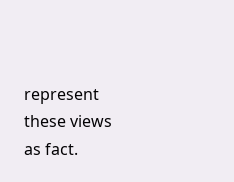represent these views as fact.